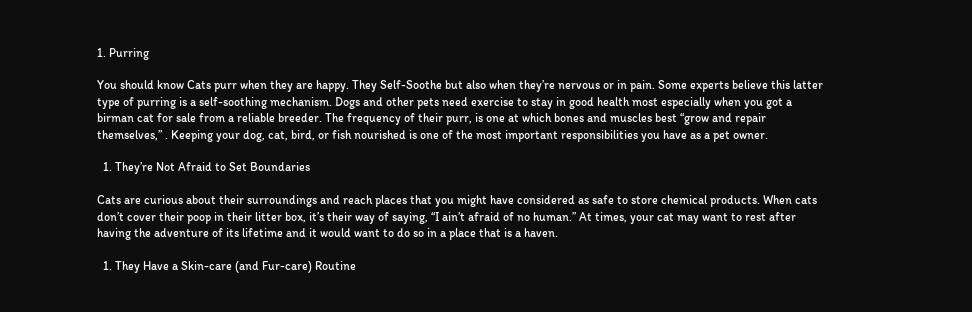1. Purring

You should know Cats purr when they are happy. They Self-Soothe but also when they’re nervous or in pain. Some experts believe this latter type of purring is a self-soothing mechanism. Dogs and other pets need exercise to stay in good health most especially when you got a birman cat for sale from a reliable breeder. The frequency of their purr, is one at which bones and muscles best “grow and repair themselves,” . Keeping your dog, cat, bird, or fish nourished is one of the most important responsibilities you have as a pet owner.

  1. They’re Not Afraid to Set Boundaries

Cats are curious about their surroundings and reach places that you might have considered as safe to store chemical products. When cats don’t cover their poop in their litter box, it’s their way of saying, “I ain’t afraid of no human.” At times, your cat may want to rest after having the adventure of its lifetime and it would want to do so in a place that is a haven.

  1. They Have a Skin-care (and Fur-care) Routine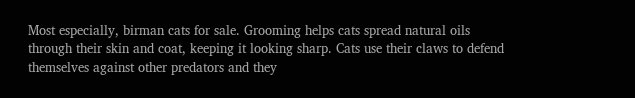Most especially, birman cats for sale. Grooming helps cats spread natural oils through their skin and coat, keeping it looking sharp. Cats use their claws to defend themselves against other predators and they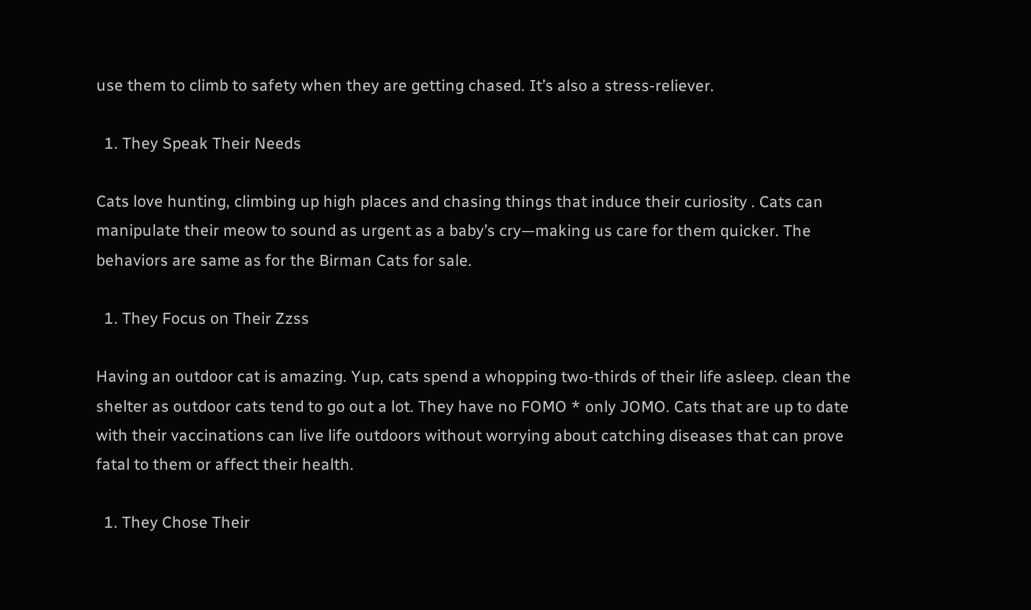use them to climb to safety when they are getting chased. It’s also a stress-reliever.

  1. They Speak Their Needs

Cats love hunting, climbing up high places and chasing things that induce their curiosity . Cats can manipulate their meow to sound as urgent as a baby’s cry—making us care for them quicker. The behaviors are same as for the Birman Cats for sale.

  1. They Focus on Their Zzss

Having an outdoor cat is amazing. Yup, cats spend a whopping two-thirds of their life asleep. clean the shelter as outdoor cats tend to go out a lot. They have no FOMO * only JOMO. Cats that are up to date with their vaccinations can live life outdoors without worrying about catching diseases that can prove fatal to them or affect their health.

  1. They Chose Their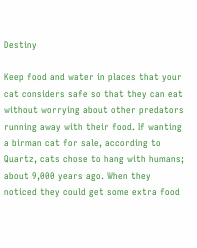Destiny

Keep food and water in places that your cat considers safe so that they can eat without worrying about other predators running away with their food. If wanting a birman cat for sale, according to Quartz, cats chose to hang with humans; about 9,000 years ago. When they noticed they could get some extra food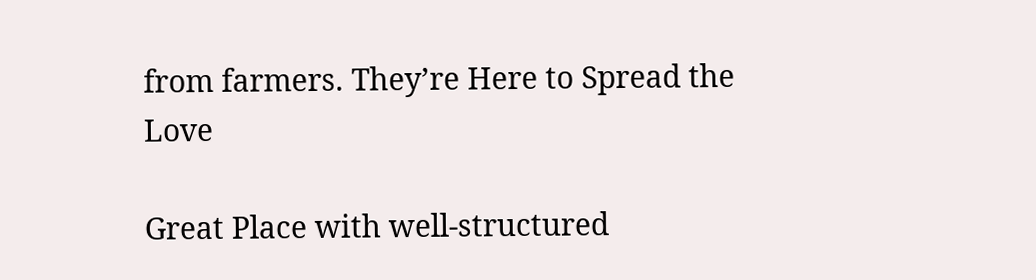from farmers. They’re Here to Spread the Love

Great Place with well-structured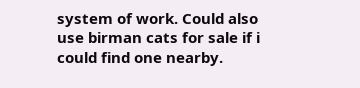system of work. Could also use birman cats for sale if i could find one nearby.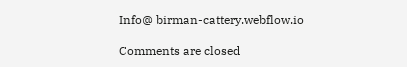Info@ birman-cattery.webflow.io

Comments are closed